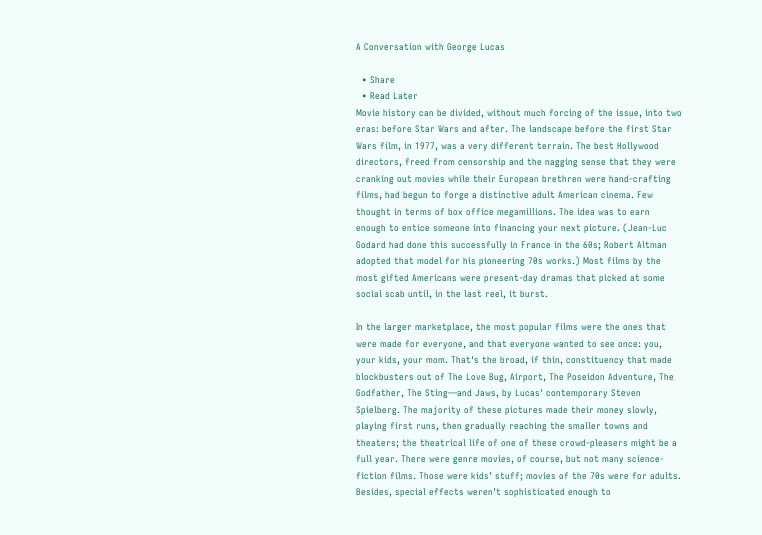A Conversation with George Lucas

  • Share
  • Read Later
Movie history can be divided, without much forcing of the issue, into two eras: before Star Wars and after. The landscape before the first Star Wars film, in 1977, was a very different terrain. The best Hollywood directors, freed from censorship and the nagging sense that they were cranking out movies while their European brethren were hand-crafting films, had begun to forge a distinctive adult American cinema. Few thought in terms of box office megamillions. The idea was to earn enough to entice someone into financing your next picture. (Jean-Luc Godard had done this successfully in France in the 60s; Robert Altman adopted that model for his pioneering 70s works.) Most films by the most gifted Americans were present-day dramas that picked at some social scab until, in the last reel, it burst.

In the larger marketplace, the most popular films were the ones that were made for everyone, and that everyone wanted to see once: you, your kids, your mom. That's the broad, if thin, constituency that made blockbusters out of The Love Bug, Airport, The Poseidon Adventure, The Godfather, The Sting—and Jaws, by Lucas' contemporary Steven Spielberg. The majority of these pictures made their money slowly, playing first runs, then gradually reaching the smaller towns and theaters; the theatrical life of one of these crowd-pleasers might be a full year. There were genre movies, of course, but not many science-fiction films. Those were kids' stuff; movies of the 70s were for adults. Besides, special effects weren't sophisticated enough to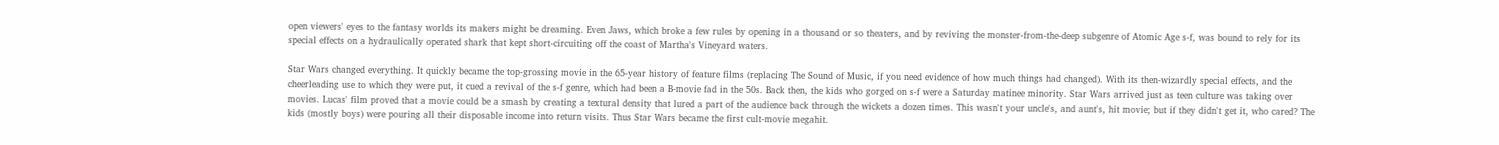open viewers' eyes to the fantasy worlds its makers might be dreaming. Even Jaws, which broke a few rules by opening in a thousand or so theaters, and by reviving the monster-from-the-deep subgenre of Atomic Age s-f, was bound to rely for its special effects on a hydraulically operated shark that kept short-circuiting off the coast of Martha's Vineyard waters.

Star Wars changed everything. It quickly became the top-grossing movie in the 65-year history of feature films (replacing The Sound of Music, if you need evidence of how much things had changed). With its then-wizardly special effects, and the cheerleading use to which they were put, it cued a revival of the s-f genre, which had been a B-movie fad in the 50s. Back then, the kids who gorged on s-f were a Saturday matinee minority. Star Wars arrived just as teen culture was taking over movies. Lucas' film proved that a movie could be a smash by creating a textural density that lured a part of the audience back through the wickets a dozen times. This wasn't your uncle's, and aunt's, hit movie; but if they didn't get it, who cared? The kids (mostly boys) were pouring all their disposable income into return visits. Thus Star Wars became the first cult-movie megahit.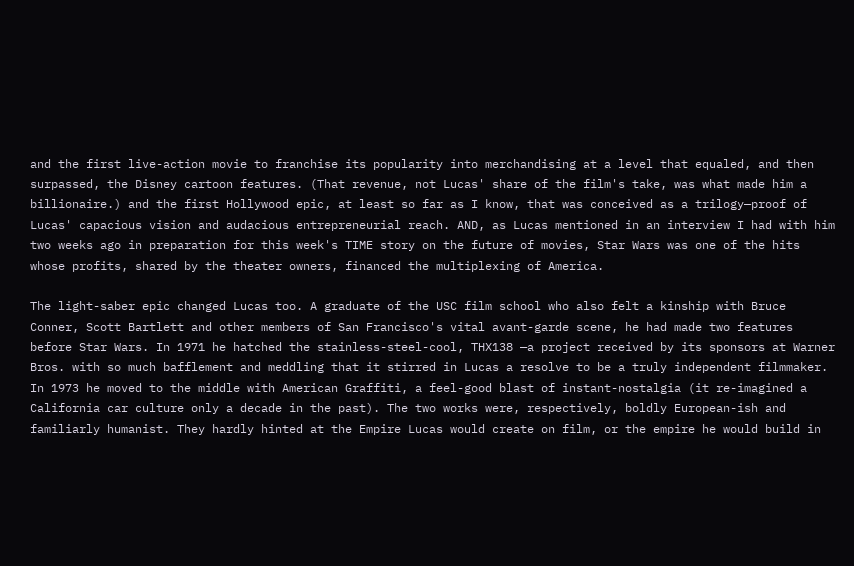and the first live-action movie to franchise its popularity into merchandising at a level that equaled, and then surpassed, the Disney cartoon features. (That revenue, not Lucas' share of the film's take, was what made him a billionaire.) and the first Hollywood epic, at least so far as I know, that was conceived as a trilogy—proof of Lucas' capacious vision and audacious entrepreneurial reach. AND, as Lucas mentioned in an interview I had with him two weeks ago in preparation for this week's TIME story on the future of movies, Star Wars was one of the hits whose profits, shared by the theater owners, financed the multiplexing of America.

The light-saber epic changed Lucas too. A graduate of the USC film school who also felt a kinship with Bruce Conner, Scott Bartlett and other members of San Francisco's vital avant-garde scene, he had made two features before Star Wars. In 1971 he hatched the stainless-steel-cool, THX138 —a project received by its sponsors at Warner Bros. with so much bafflement and meddling that it stirred in Lucas a resolve to be a truly independent filmmaker. In 1973 he moved to the middle with American Graffiti, a feel-good blast of instant-nostalgia (it re-imagined a California car culture only a decade in the past). The two works were, respectively, boldly European-ish and familiarly humanist. They hardly hinted at the Empire Lucas would create on film, or the empire he would build in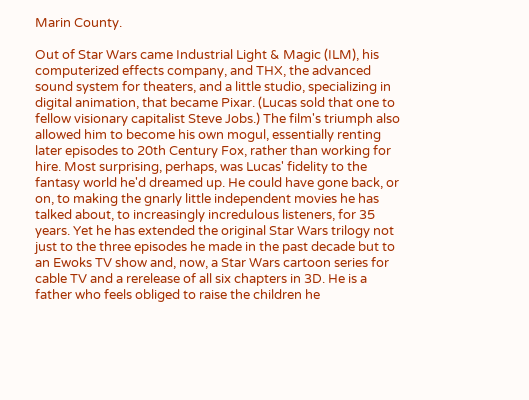Marin County.

Out of Star Wars came Industrial Light & Magic (ILM), his computerized effects company, and THX, the advanced sound system for theaters, and a little studio, specializing in digital animation, that became Pixar. (Lucas sold that one to fellow visionary capitalist Steve Jobs.) The film's triumph also allowed him to become his own mogul, essentially renting later episodes to 20th Century Fox, rather than working for hire. Most surprising, perhaps, was Lucas' fidelity to the fantasy world he'd dreamed up. He could have gone back, or on, to making the gnarly little independent movies he has talked about, to increasingly incredulous listeners, for 35 years. Yet he has extended the original Star Wars trilogy not just to the three episodes he made in the past decade but to an Ewoks TV show and, now, a Star Wars cartoon series for cable TV and a rerelease of all six chapters in 3D. He is a father who feels obliged to raise the children he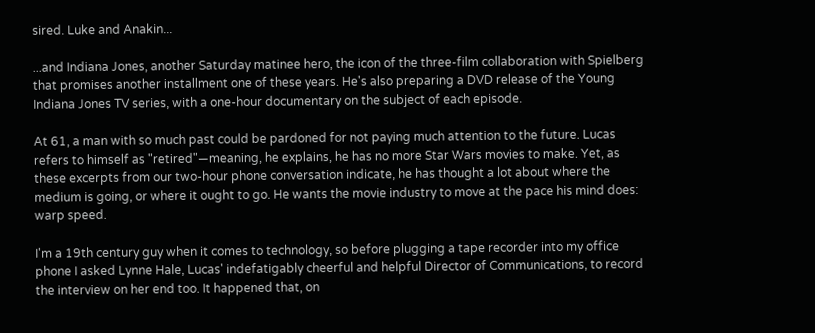sired. Luke and Anakin...

...and Indiana Jones, another Saturday matinee hero, the icon of the three-film collaboration with Spielberg that promises another installment one of these years. He's also preparing a DVD release of the Young Indiana Jones TV series, with a one-hour documentary on the subject of each episode.

At 61, a man with so much past could be pardoned for not paying much attention to the future. Lucas refers to himself as "retired"—meaning, he explains, he has no more Star Wars movies to make. Yet, as these excerpts from our two-hour phone conversation indicate, he has thought a lot about where the medium is going, or where it ought to go. He wants the movie industry to move at the pace his mind does: warp speed.

I'm a 19th century guy when it comes to technology, so before plugging a tape recorder into my office phone I asked Lynne Hale, Lucas' indefatigably cheerful and helpful Director of Communications, to record the interview on her end too. It happened that, on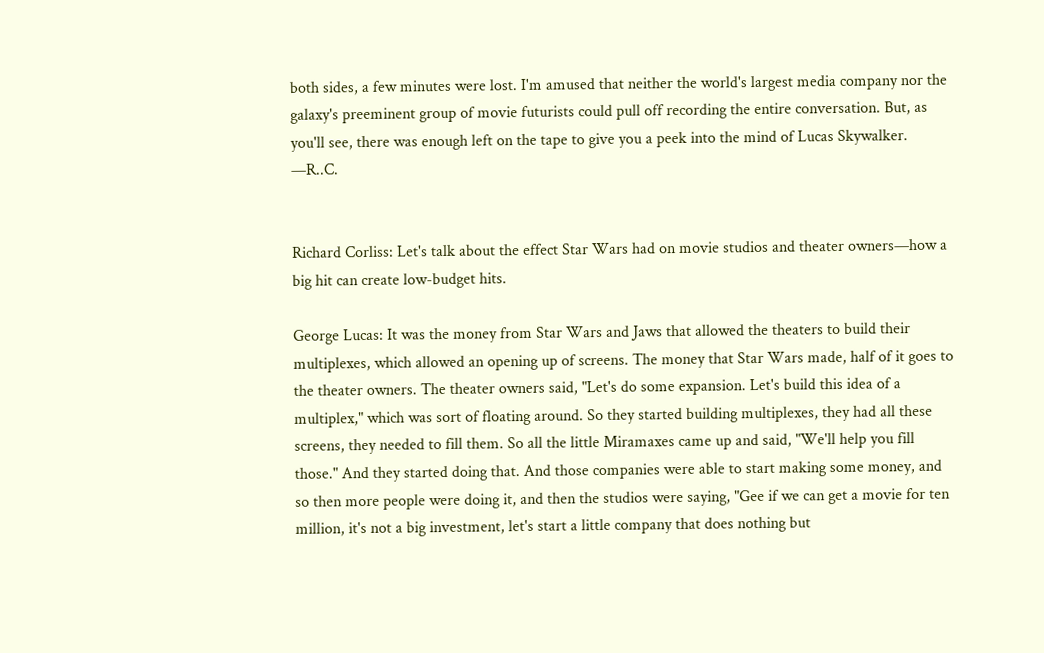both sides, a few minutes were lost. I'm amused that neither the world's largest media company nor the galaxy's preeminent group of movie futurists could pull off recording the entire conversation. But, as you'll see, there was enough left on the tape to give you a peek into the mind of Lucas Skywalker. —R..C.


Richard Corliss: Let's talk about the effect Star Wars had on movie studios and theater owners—how a big hit can create low-budget hits.

George Lucas: It was the money from Star Wars and Jaws that allowed the theaters to build their multiplexes, which allowed an opening up of screens. The money that Star Wars made, half of it goes to the theater owners. The theater owners said, "Let's do some expansion. Let's build this idea of a multiplex," which was sort of floating around. So they started building multiplexes, they had all these screens, they needed to fill them. So all the little Miramaxes came up and said, "We'll help you fill those." And they started doing that. And those companies were able to start making some money, and so then more people were doing it, and then the studios were saying, "Gee if we can get a movie for ten million, it's not a big investment, let's start a little company that does nothing but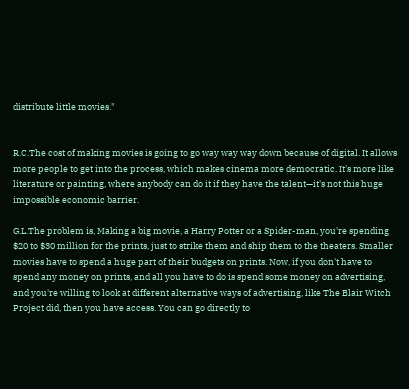distribute little movies."


R.C.The cost of making movies is going to go way way way down because of digital. It allows more people to get into the process, which makes cinema more democratic. It's more like literature or painting, where anybody can do it if they have the talent—it's not this huge impossible economic barrier.

G.L.The problem is, Making a big movie, a Harry Potter or a Spider-man, you're spending $20 to $30 million for the prints, just to strike them and ship them to the theaters. Smaller movies have to spend a huge part of their budgets on prints. Now, if you don't have to spend any money on prints, and all you have to do is spend some money on advertising, and you're willing to look at different alternative ways of advertising, like The Blair Witch Project did, then you have access. You can go directly to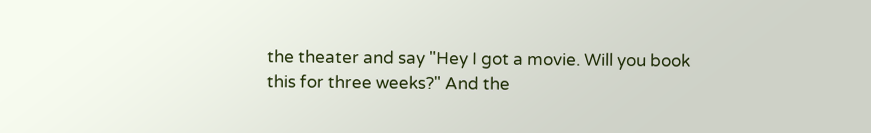the theater and say "Hey I got a movie. Will you book this for three weeks?" And the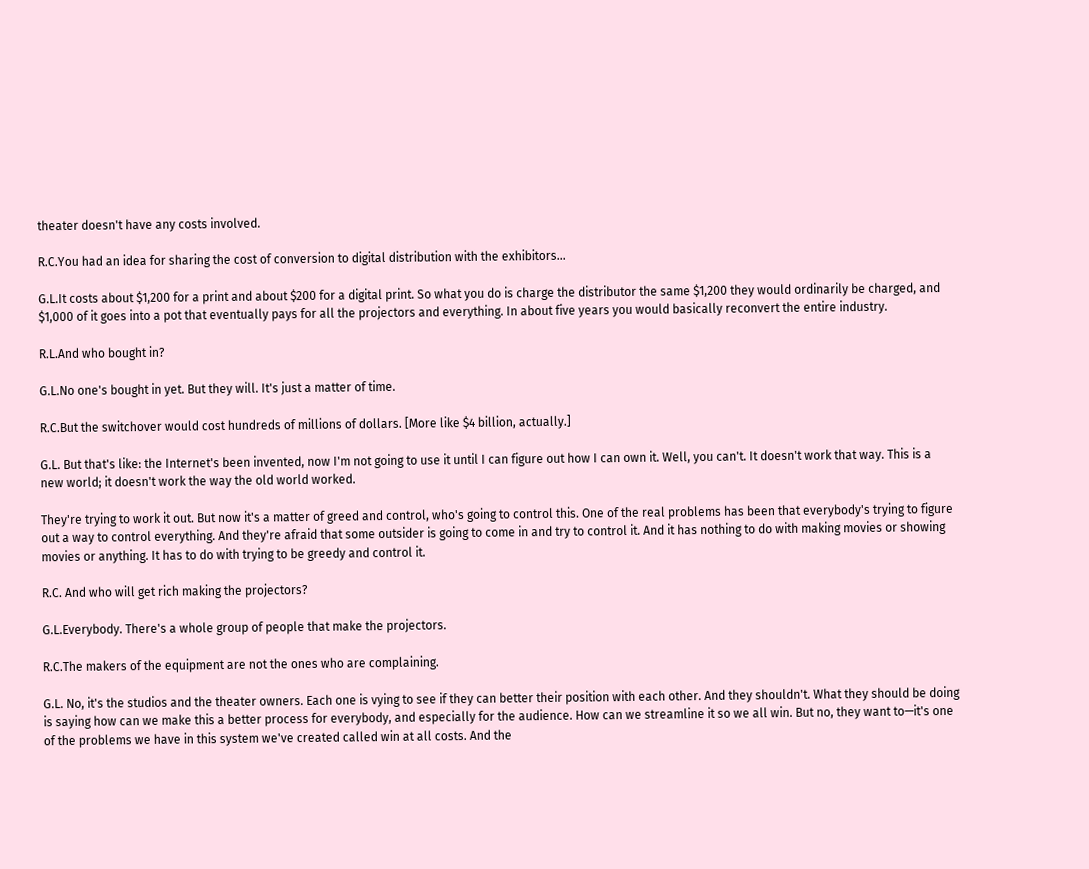theater doesn't have any costs involved.

R.C.You had an idea for sharing the cost of conversion to digital distribution with the exhibitors...

G.L.It costs about $1,200 for a print and about $200 for a digital print. So what you do is charge the distributor the same $1,200 they would ordinarily be charged, and $1,000 of it goes into a pot that eventually pays for all the projectors and everything. In about five years you would basically reconvert the entire industry.

R.L.And who bought in?

G.L.No one's bought in yet. But they will. It's just a matter of time.

R.C.But the switchover would cost hundreds of millions of dollars. [More like $4 billion, actually.]

G.L. But that's like: the Internet's been invented, now I'm not going to use it until I can figure out how I can own it. Well, you can't. It doesn't work that way. This is a new world; it doesn't work the way the old world worked.

They're trying to work it out. But now it's a matter of greed and control, who's going to control this. One of the real problems has been that everybody's trying to figure out a way to control everything. And they're afraid that some outsider is going to come in and try to control it. And it has nothing to do with making movies or showing movies or anything. It has to do with trying to be greedy and control it.

R.C. And who will get rich making the projectors?

G.L.Everybody. There's a whole group of people that make the projectors.

R.C.The makers of the equipment are not the ones who are complaining.

G.L. No, it's the studios and the theater owners. Each one is vying to see if they can better their position with each other. And they shouldn't. What they should be doing is saying how can we make this a better process for everybody, and especially for the audience. How can we streamline it so we all win. But no, they want to—it's one of the problems we have in this system we've created called win at all costs. And the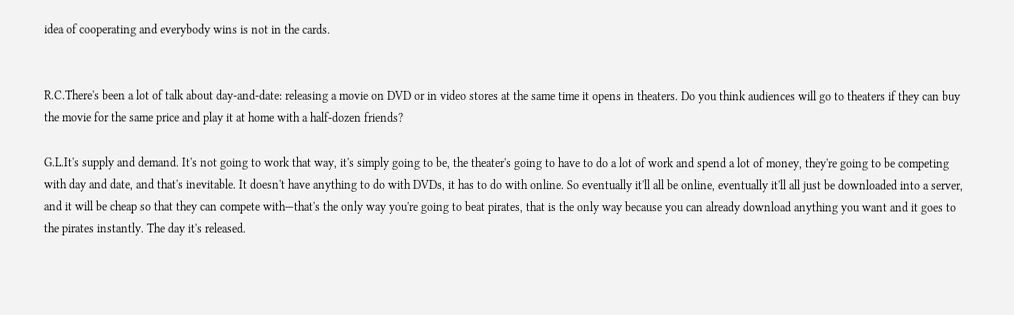idea of cooperating and everybody wins is not in the cards.


R.C.There's been a lot of talk about day-and-date: releasing a movie on DVD or in video stores at the same time it opens in theaters. Do you think audiences will go to theaters if they can buy the movie for the same price and play it at home with a half-dozen friends?

G.L.It's supply and demand. It's not going to work that way, it's simply going to be, the theater's going to have to do a lot of work and spend a lot of money, they're going to be competing with day and date, and that's inevitable. It doesn't have anything to do with DVDs, it has to do with online. So eventually it'll all be online, eventually it'll all just be downloaded into a server, and it will be cheap so that they can compete with—that's the only way you're going to beat pirates, that is the only way because you can already download anything you want and it goes to the pirates instantly. The day it's released.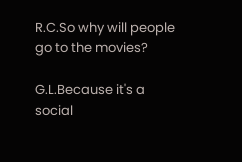R.C.So why will people go to the movies?

G.L.Because it's a social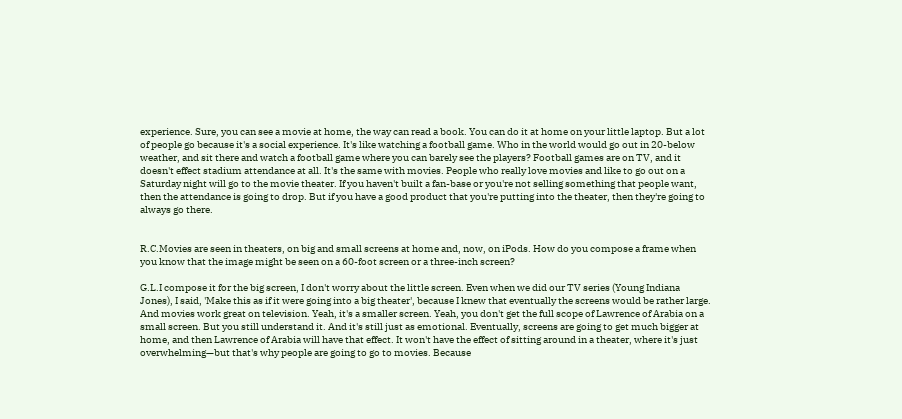experience. Sure, you can see a movie at home, the way can read a book. You can do it at home on your little laptop. But a lot of people go because it's a social experience. It's like watching a football game. Who in the world would go out in 20-below weather, and sit there and watch a football game where you can barely see the players? Football games are on TV, and it doesn't effect stadium attendance at all. It's the same with movies. People who really love movies and like to go out on a Saturday night will go to the movie theater. If you haven't built a fan-base or you're not selling something that people want, then the attendance is going to drop. But if you have a good product that you're putting into the theater, then they're going to always go there.


R.C.Movies are seen in theaters, on big and small screens at home and, now, on iPods. How do you compose a frame when you know that the image might be seen on a 60-foot screen or a three-inch screen?

G.L.I compose it for the big screen, I don't worry about the little screen. Even when we did our TV series (Young Indiana Jones), I said, 'Make this as if it were going into a big theater', because I knew that eventually the screens would be rather large. And movies work great on television. Yeah, it's a smaller screen. Yeah, you don't get the full scope of Lawrence of Arabia on a small screen. But you still understand it. And it's still just as emotional. Eventually, screens are going to get much bigger at home, and then Lawrence of Arabia will have that effect. It won't have the effect of sitting around in a theater, where it's just overwhelming—but that's why people are going to go to movies. Because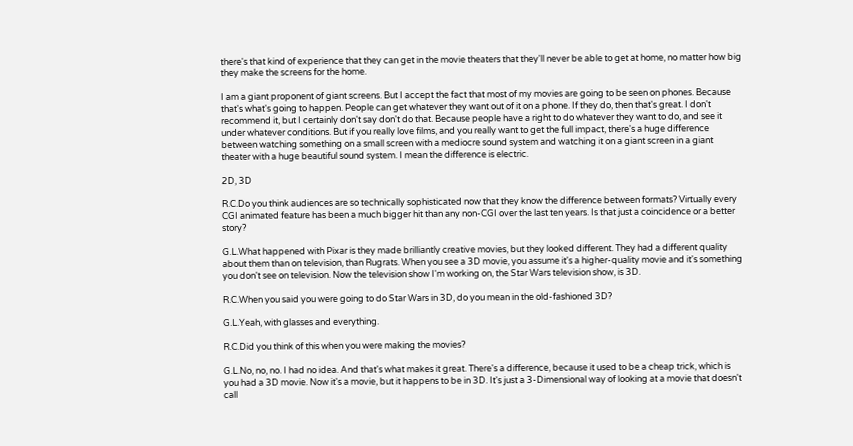there's that kind of experience that they can get in the movie theaters that they'll never be able to get at home, no matter how big they make the screens for the home.

I am a giant proponent of giant screens. But I accept the fact that most of my movies are going to be seen on phones. Because that's what's going to happen. People can get whatever they want out of it on a phone. If they do, then that's great. I don't recommend it, but I certainly don't say don't do that. Because people have a right to do whatever they want to do, and see it under whatever conditions. But if you really love films, and you really want to get the full impact, there's a huge difference between watching something on a small screen with a mediocre sound system and watching it on a giant screen in a giant theater with a huge beautiful sound system. I mean the difference is electric.

2D, 3D

R.C.Do you think audiences are so technically sophisticated now that they know the difference between formats? Virtually every CGI animated feature has been a much bigger hit than any non-CGI over the last ten years. Is that just a coincidence or a better story?

G.L.What happened with Pixar is they made brilliantly creative movies, but they looked different. They had a different quality about them than on television, than Rugrats. When you see a 3D movie, you assume it's a higher-quality movie and it's something you don't see on television. Now the television show I'm working on, the Star Wars television show, is 3D.

R.C.When you said you were going to do Star Wars in 3D, do you mean in the old-fashioned 3D?

G.L.Yeah, with glasses and everything.

R.C.Did you think of this when you were making the movies?

G.L.No, no, no. I had no idea. And that's what makes it great. There's a difference, because it used to be a cheap trick, which is you had a 3D movie. Now it's a movie, but it happens to be in 3D. It's just a 3-Dimensional way of looking at a movie that doesn't call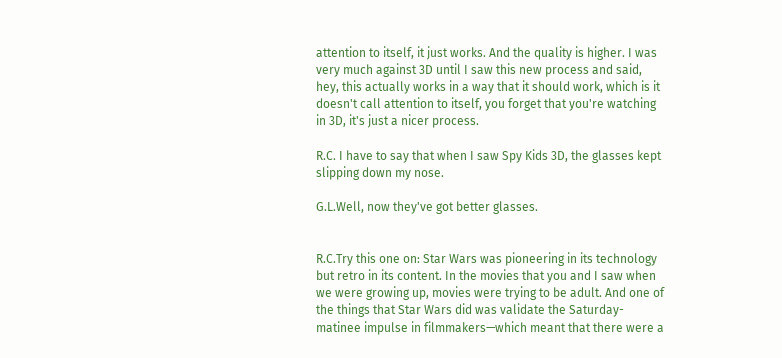attention to itself, it just works. And the quality is higher. I was very much against 3D until I saw this new process and said, hey, this actually works in a way that it should work, which is it doesn't call attention to itself, you forget that you're watching in 3D, it's just a nicer process.

R.C. I have to say that when I saw Spy Kids 3D, the glasses kept slipping down my nose.

G.L.Well, now they've got better glasses.


R.C.Try this one on: Star Wars was pioneering in its technology but retro in its content. In the movies that you and I saw when we were growing up, movies were trying to be adult. And one of the things that Star Wars did was validate the Saturday-matinee impulse in filmmakers—which meant that there were a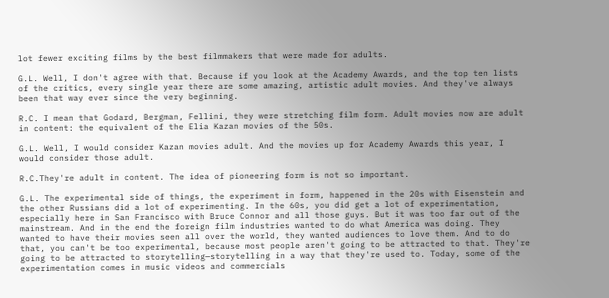lot fewer exciting films by the best filmmakers that were made for adults.

G.L. Well, I don't agree with that. Because if you look at the Academy Awards, and the top ten lists of the critics, every single year there are some amazing, artistic adult movies. And they've always been that way ever since the very beginning.

R.C. I mean that Godard, Bergman, Fellini, they were stretching film form. Adult movies now are adult in content: the equivalent of the Elia Kazan movies of the 50s.

G.L. Well, I would consider Kazan movies adult. And the movies up for Academy Awards this year, I would consider those adult.

R.C.They're adult in content. The idea of pioneering form is not so important.

G.L. The experimental side of things, the experiment in form, happened in the 20s with Eisenstein and the other Russians did a lot of experimenting. In the 60s, you did get a lot of experimentation, especially here in San Francisco with Bruce Connor and all those guys. But it was too far out of the mainstream. And in the end the foreign film industries wanted to do what America was doing. They wanted to have their movies seen all over the world, they wanted audiences to love them. And to do that, you can't be too experimental, because most people aren't going to be attracted to that. They're going to be attracted to storytelling—storytelling in a way that they're used to. Today, some of the experimentation comes in music videos and commercials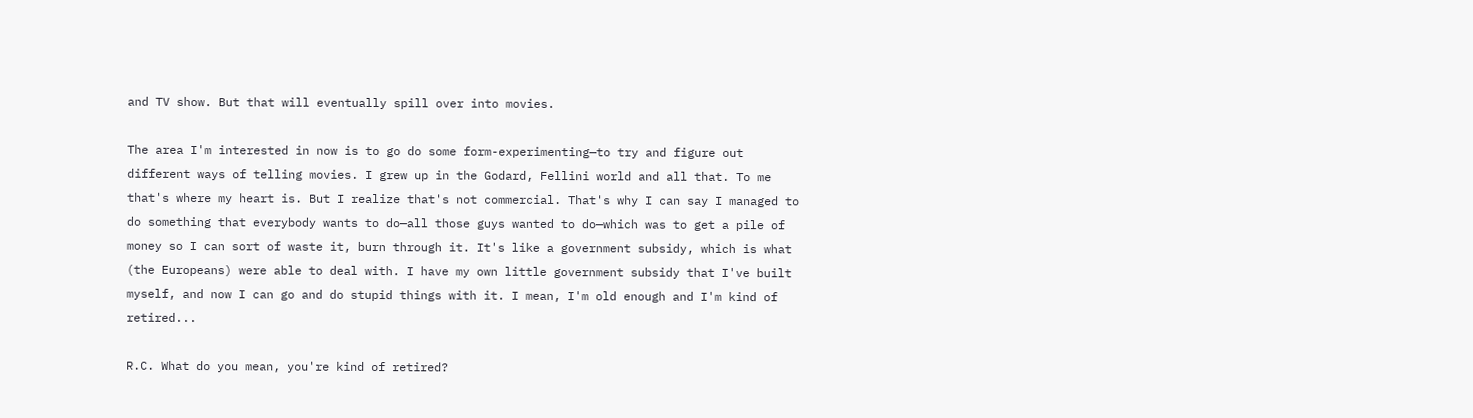and TV show. But that will eventually spill over into movies.

The area I'm interested in now is to go do some form-experimenting—to try and figure out different ways of telling movies. I grew up in the Godard, Fellini world and all that. To me that's where my heart is. But I realize that's not commercial. That's why I can say I managed to do something that everybody wants to do—all those guys wanted to do—which was to get a pile of money so I can sort of waste it, burn through it. It's like a government subsidy, which is what (the Europeans) were able to deal with. I have my own little government subsidy that I've built myself, and now I can go and do stupid things with it. I mean, I'm old enough and I'm kind of retired...

R.C. What do you mean, you're kind of retired?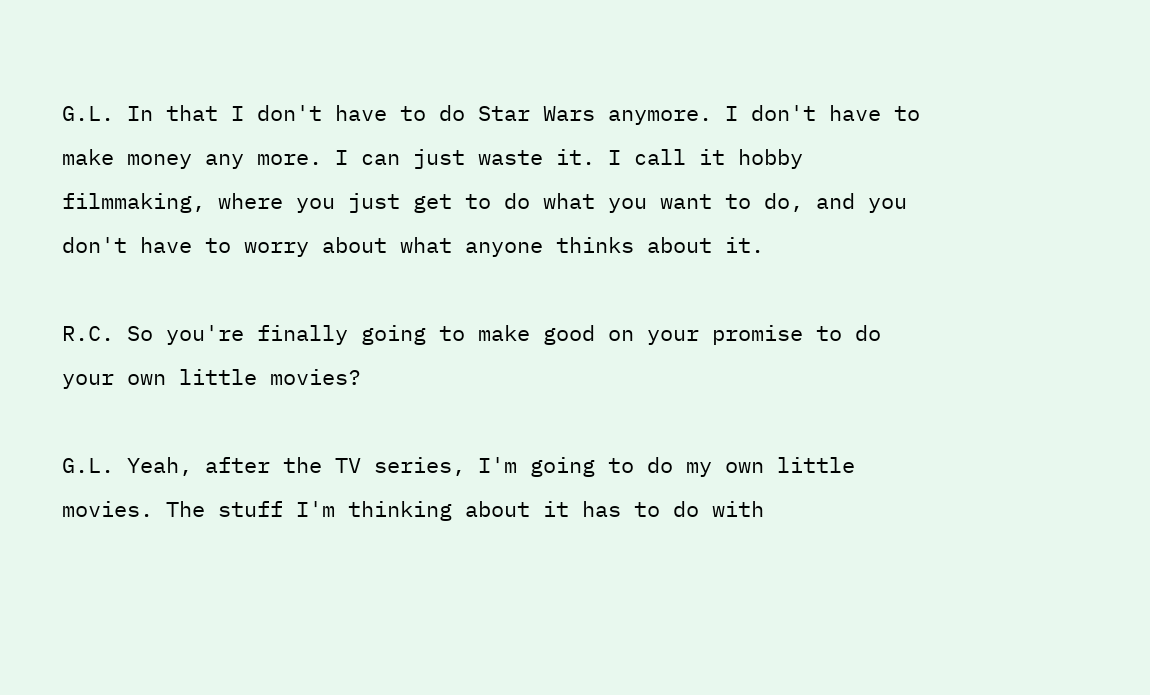G.L. In that I don't have to do Star Wars anymore. I don't have to make money any more. I can just waste it. I call it hobby filmmaking, where you just get to do what you want to do, and you don't have to worry about what anyone thinks about it.

R.C. So you're finally going to make good on your promise to do your own little movies?

G.L. Yeah, after the TV series, I'm going to do my own little movies. The stuff I'm thinking about it has to do with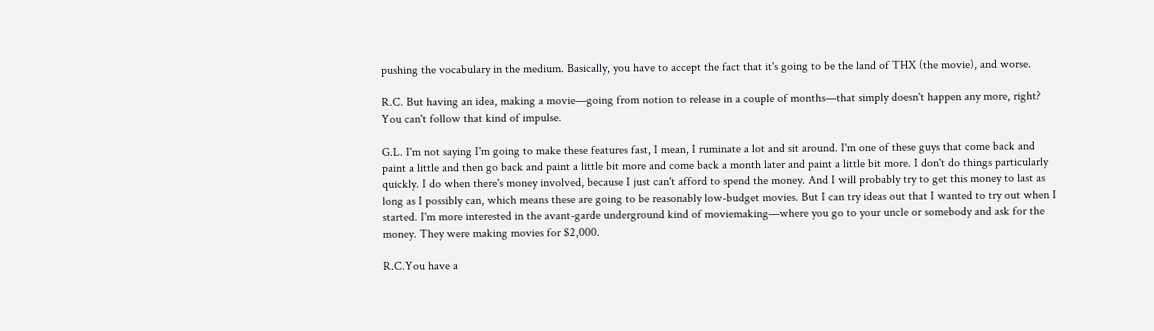pushing the vocabulary in the medium. Basically, you have to accept the fact that it's going to be the land of THX (the movie), and worse.

R.C. But having an idea, making a movie—going from notion to release in a couple of months—that simply doesn't happen any more, right? You can't follow that kind of impulse.

G.L. I'm not saying I'm going to make these features fast, I mean, I ruminate a lot and sit around. I'm one of these guys that come back and paint a little and then go back and paint a little bit more and come back a month later and paint a little bit more. I don't do things particularly quickly. I do when there's money involved, because I just can't afford to spend the money. And I will probably try to get this money to last as long as I possibly can, which means these are going to be reasonably low-budget movies. But I can try ideas out that I wanted to try out when I started. I'm more interested in the avant-garde underground kind of moviemaking—where you go to your uncle or somebody and ask for the money. They were making movies for $2,000.

R.C.You have a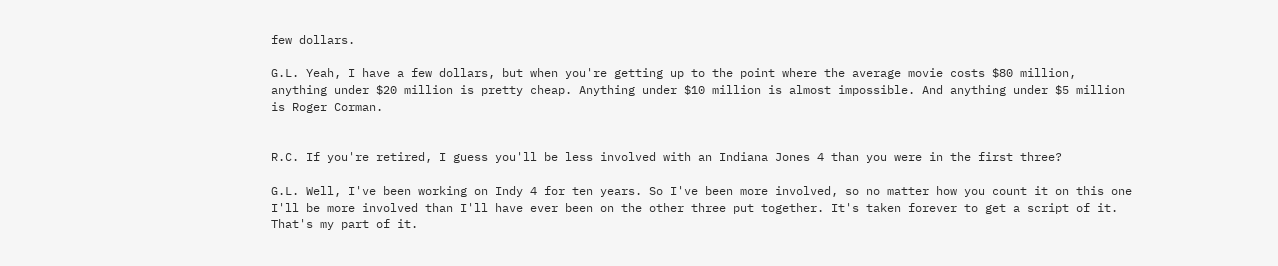few dollars.

G.L. Yeah, I have a few dollars, but when you're getting up to the point where the average movie costs $80 million, anything under $20 million is pretty cheap. Anything under $10 million is almost impossible. And anything under $5 million is Roger Corman.


R.C. If you're retired, I guess you'll be less involved with an Indiana Jones 4 than you were in the first three?

G.L. Well, I've been working on Indy 4 for ten years. So I've been more involved, so no matter how you count it on this one I'll be more involved than I'll have ever been on the other three put together. It's taken forever to get a script of it. That's my part of it.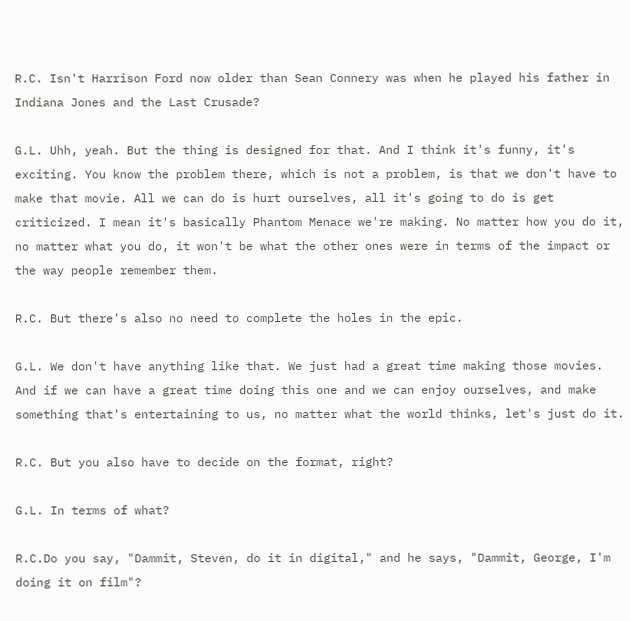R.C. Isn't Harrison Ford now older than Sean Connery was when he played his father in Indiana Jones and the Last Crusade?

G.L. Uhh, yeah. But the thing is designed for that. And I think it's funny, it's exciting. You know the problem there, which is not a problem, is that we don't have to make that movie. All we can do is hurt ourselves, all it's going to do is get criticized. I mean it's basically Phantom Menace we're making. No matter how you do it, no matter what you do, it won't be what the other ones were in terms of the impact or the way people remember them.

R.C. But there's also no need to complete the holes in the epic.

G.L. We don't have anything like that. We just had a great time making those movies. And if we can have a great time doing this one and we can enjoy ourselves, and make something that's entertaining to us, no matter what the world thinks, let's just do it.

R.C. But you also have to decide on the format, right?

G.L. In terms of what?

R.C.Do you say, "Dammit, Steven, do it in digital," and he says, "Dammit, George, I'm doing it on film"?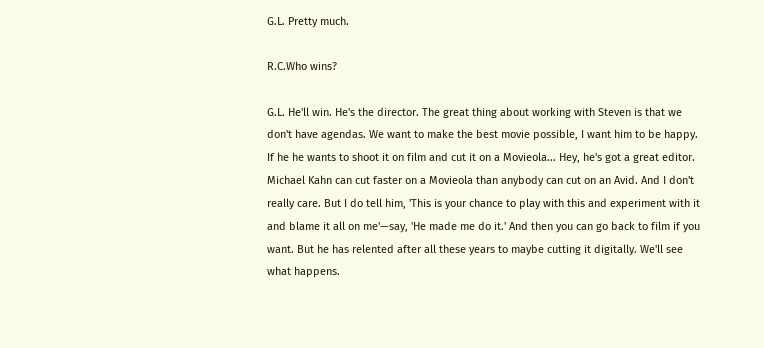G.L. Pretty much.

R.C.Who wins?

G.L. He'll win. He's the director. The great thing about working with Steven is that we don't have agendas. We want to make the best movie possible, I want him to be happy. If he he wants to shoot it on film and cut it on a Movieola... Hey, he's got a great editor. Michael Kahn can cut faster on a Movieola than anybody can cut on an Avid. And I don't really care. But I do tell him, 'This is your chance to play with this and experiment with it and blame it all on me'—say, 'He made me do it.' And then you can go back to film if you want. But he has relented after all these years to maybe cutting it digitally. We'll see what happens.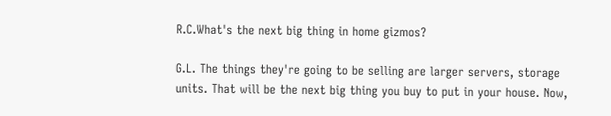R.C.What's the next big thing in home gizmos?

G.L. The things they're going to be selling are larger servers, storage units. That will be the next big thing you buy to put in your house. Now,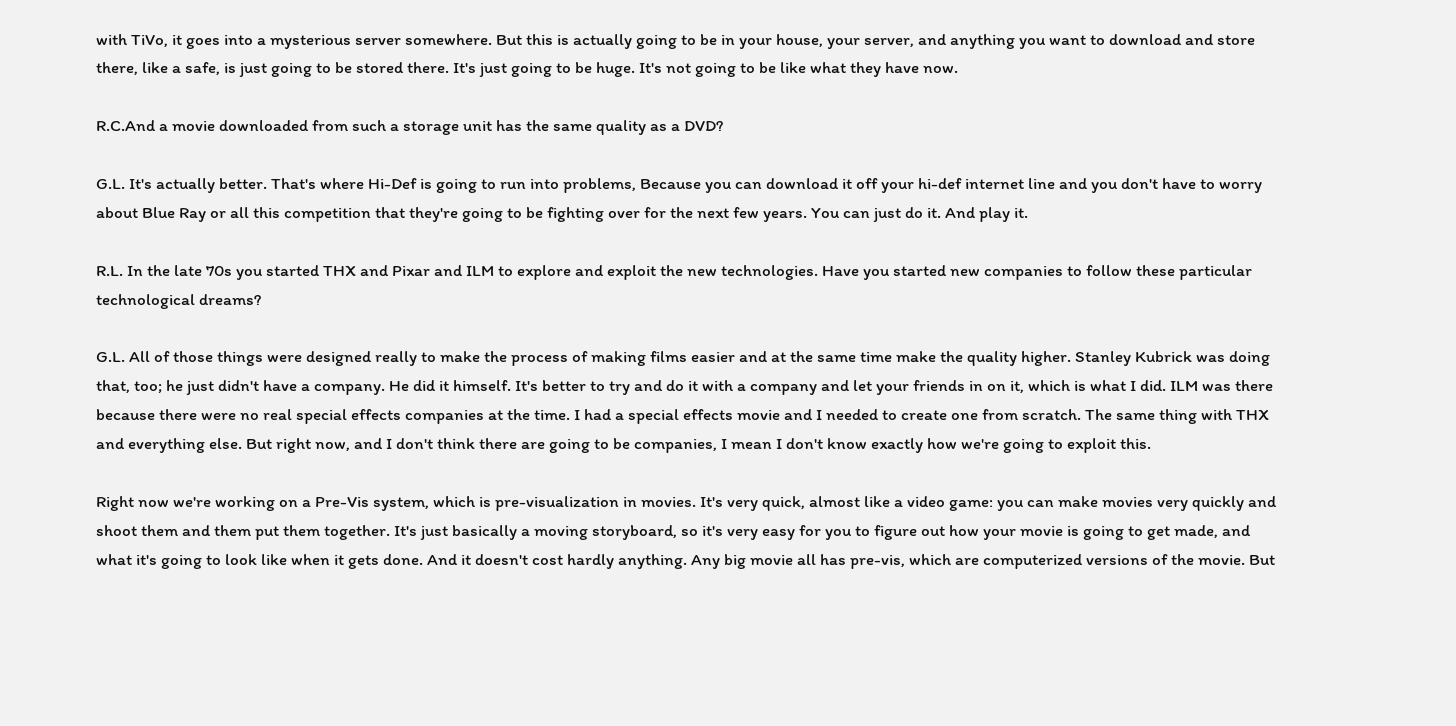with TiVo, it goes into a mysterious server somewhere. But this is actually going to be in your house, your server, and anything you want to download and store there, like a safe, is just going to be stored there. It's just going to be huge. It's not going to be like what they have now.

R.C.And a movie downloaded from such a storage unit has the same quality as a DVD?

G.L. It's actually better. That's where Hi-Def is going to run into problems, Because you can download it off your hi-def internet line and you don't have to worry about Blue Ray or all this competition that they're going to be fighting over for the next few years. You can just do it. And play it.

R.L. In the late 70s you started THX and Pixar and ILM to explore and exploit the new technologies. Have you started new companies to follow these particular technological dreams?

G.L. All of those things were designed really to make the process of making films easier and at the same time make the quality higher. Stanley Kubrick was doing that, too; he just didn't have a company. He did it himself. It's better to try and do it with a company and let your friends in on it, which is what I did. ILM was there because there were no real special effects companies at the time. I had a special effects movie and I needed to create one from scratch. The same thing with THX and everything else. But right now, and I don't think there are going to be companies, I mean I don't know exactly how we're going to exploit this.

Right now we're working on a Pre-Vis system, which is pre-visualization in movies. It's very quick, almost like a video game: you can make movies very quickly and shoot them and them put them together. It's just basically a moving storyboard, so it's very easy for you to figure out how your movie is going to get made, and what it's going to look like when it gets done. And it doesn't cost hardly anything. Any big movie all has pre-vis, which are computerized versions of the movie. But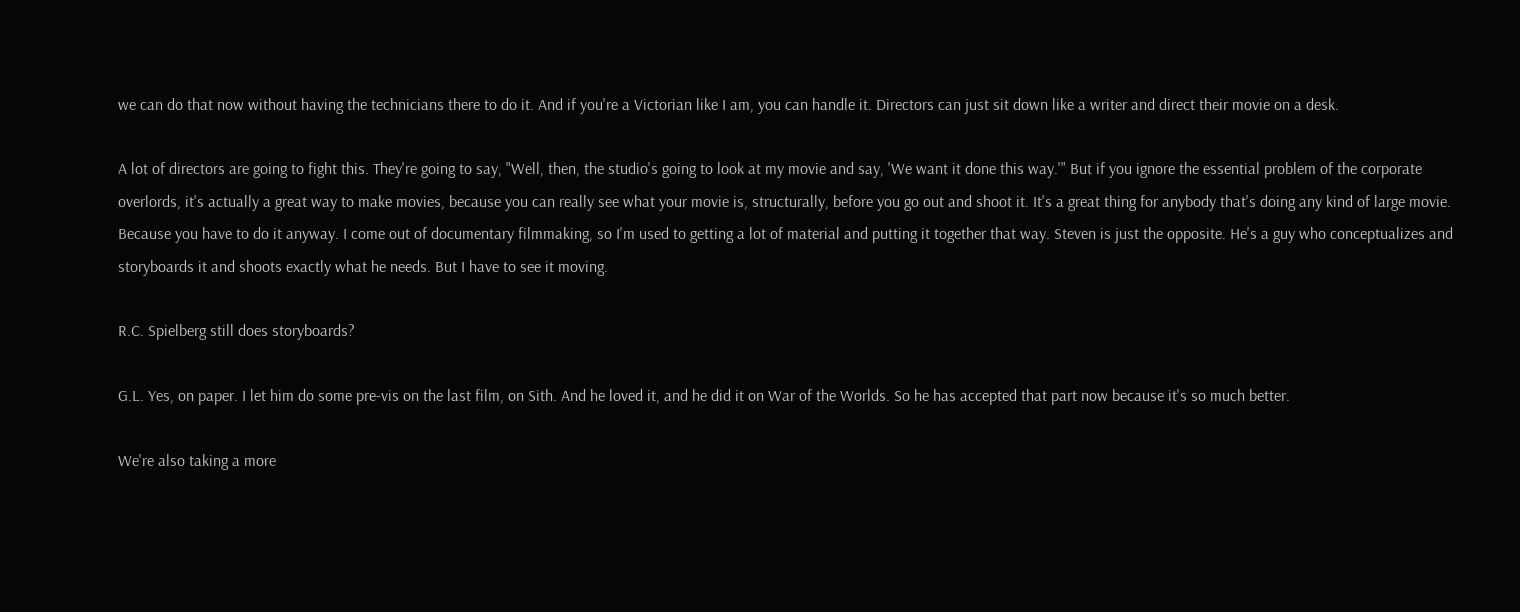we can do that now without having the technicians there to do it. And if you're a Victorian like I am, you can handle it. Directors can just sit down like a writer and direct their movie on a desk.

A lot of directors are going to fight this. They're going to say, "Well, then, the studio's going to look at my movie and say, 'We want it done this way.'" But if you ignore the essential problem of the corporate overlords, it's actually a great way to make movies, because you can really see what your movie is, structurally, before you go out and shoot it. It's a great thing for anybody that's doing any kind of large movie. Because you have to do it anyway. I come out of documentary filmmaking, so I'm used to getting a lot of material and putting it together that way. Steven is just the opposite. He's a guy who conceptualizes and storyboards it and shoots exactly what he needs. But I have to see it moving.

R.C. Spielberg still does storyboards?

G.L. Yes, on paper. I let him do some pre-vis on the last film, on Sith. And he loved it, and he did it on War of the Worlds. So he has accepted that part now because it's so much better.

We're also taking a more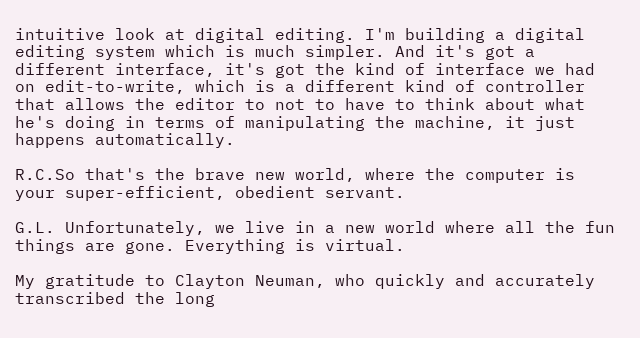intuitive look at digital editing. I'm building a digital editing system which is much simpler. And it's got a different interface, it's got the kind of interface we had on edit-to-write, which is a different kind of controller that allows the editor to not to have to think about what he's doing in terms of manipulating the machine, it just happens automatically.

R.C.So that's the brave new world, where the computer is your super-efficient, obedient servant.

G.L. Unfortunately, we live in a new world where all the fun things are gone. Everything is virtual.

My gratitude to Clayton Neuman, who quickly and accurately transcribed the long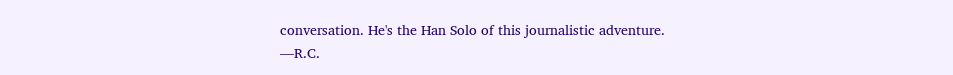conversation. He's the Han Solo of this journalistic adventure. —R.C.